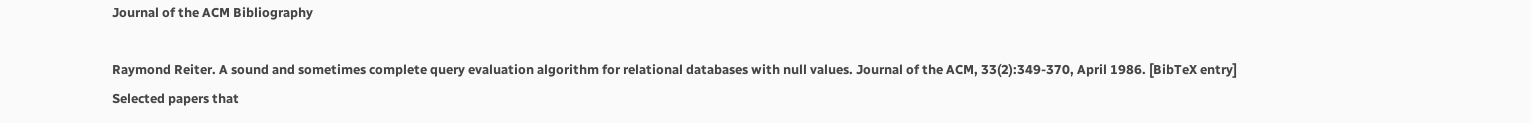Journal of the ACM Bibliography

Raymond Reiter. A sound and sometimes complete query evaluation algorithm for relational databases with null values. Journal of the ACM, 33(2):349-370, April 1986. [BibTeX entry]
Selected papers that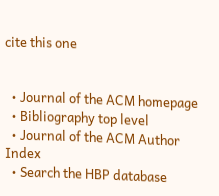cite this one


  • Journal of the ACM homepage
  • Bibliography top level
  • Journal of the ACM Author Index
  • Search the HBP database